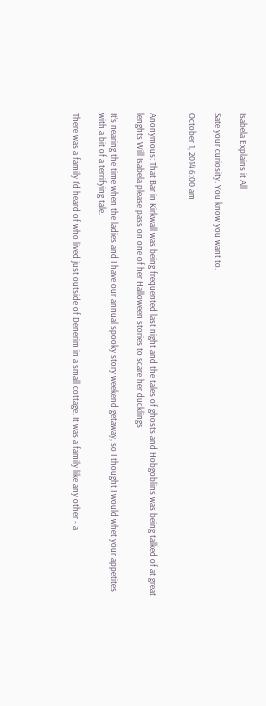Isabela Explains it All

Sate your curiosity. You know you want to.

October 1, 2014 6:00 am


Anonymous: That Bar in Kirkwall was being frequented last night and the tales of ghosts and Hobgoblins was being talked of at great lenghts Will Isabela please pass on one of her Halloween stories to scare her ducklings

It’s nearing the time when the ladies and I have our annual spooky story weekend getaway, so I thought I would whet your appetites with a bit of a terrifying tale.

There was a family I’d heard of who lived just outside of Denerim in a small cottage. It was a family like any other - a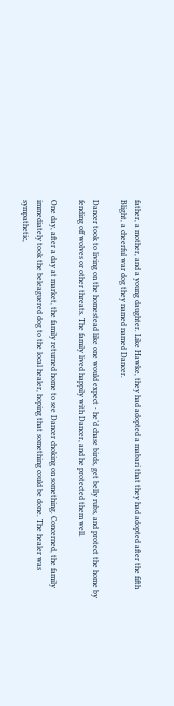father, a mother, and a young daughter. Like Hawke, they had adopted a mabari that they had adopted after the fifth Blight, a cheerful war dog they named named Dancer.

Dancer took to living on the homestead like one would expect - he’d chase birds, get belly rubs, and protect the home by fending off wolves or other threats. The family lived happily with Dancer, and he protected them well.

One day, after a day at market, the family returned home to see Dancer choking on something. Concerned, the family immediately took the beleaguered dog to the local healer, hoping that something could be done. The healer was sympathetic,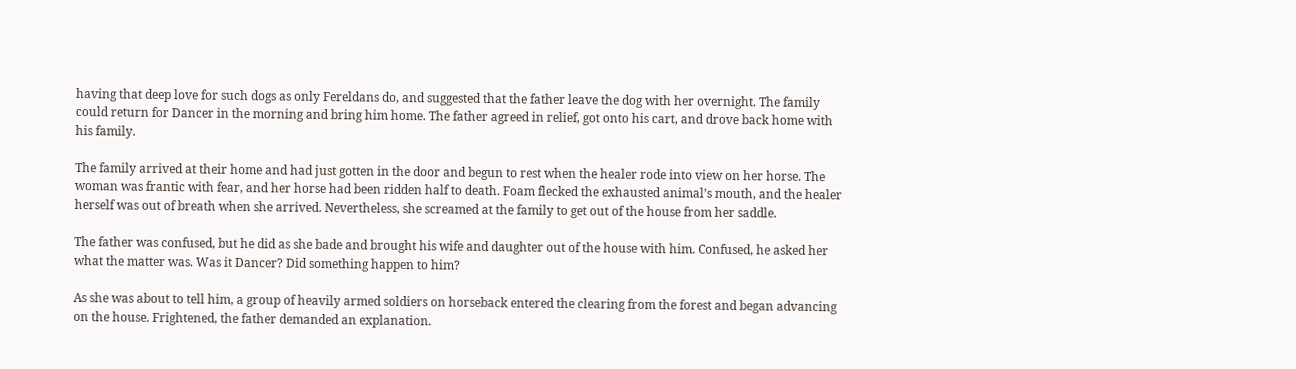having that deep love for such dogs as only Fereldans do, and suggested that the father leave the dog with her overnight. The family could return for Dancer in the morning and bring him home. The father agreed in relief, got onto his cart, and drove back home with his family.

The family arrived at their home and had just gotten in the door and begun to rest when the healer rode into view on her horse. The woman was frantic with fear, and her horse had been ridden half to death. Foam flecked the exhausted animal’s mouth, and the healer herself was out of breath when she arrived. Nevertheless, she screamed at the family to get out of the house from her saddle.

The father was confused, but he did as she bade and brought his wife and daughter out of the house with him. Confused, he asked her what the matter was. Was it Dancer? Did something happen to him?

As she was about to tell him, a group of heavily armed soldiers on horseback entered the clearing from the forest and began advancing on the house. Frightened, the father demanded an explanation.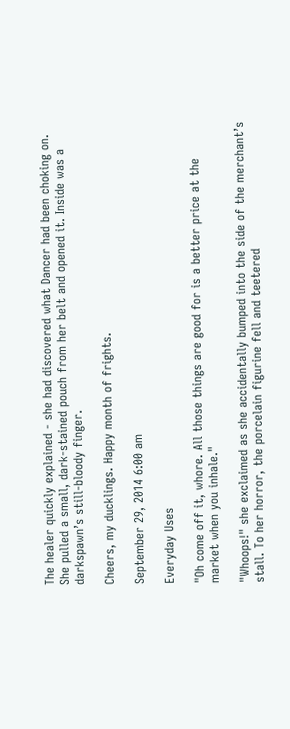The healer quickly explained - she had discovered what Dancer had been choking on. She pulled a small, dark-stained pouch from her belt and opened it. Inside was a darkspawn’s still-bloody finger.

Cheers, my ducklings. Happy month of frights.

September 29, 2014 6:00 am

Everyday Uses

"Oh come off it, whore. All those things are good for is a better price at the market when you inhale."

"Whoops!" she exclaimed as she accidentally bumped into the side of the merchant’s stall. To her horror, the porcelain figurine fell and teetered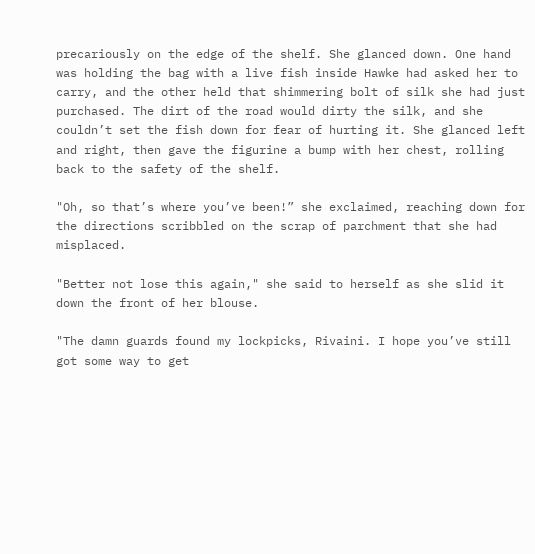precariously on the edge of the shelf. She glanced down. One hand was holding the bag with a live fish inside Hawke had asked her to carry, and the other held that shimmering bolt of silk she had just purchased. The dirt of the road would dirty the silk, and she couldn’t set the fish down for fear of hurting it. She glanced left and right, then gave the figurine a bump with her chest, rolling back to the safety of the shelf.

"Oh, so that’s where you’ve been!” she exclaimed, reaching down for the directions scribbled on the scrap of parchment that she had misplaced.

"Better not lose this again," she said to herself as she slid it down the front of her blouse.

"The damn guards found my lockpicks, Rivaini. I hope you’ve still got some way to get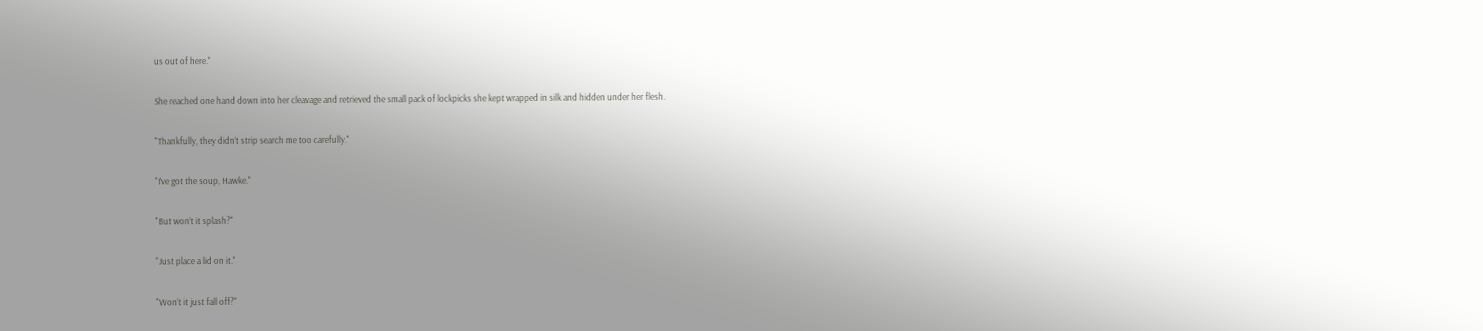us out of here."

She reached one hand down into her cleavage and retrieved the small pack of lockpicks she kept wrapped in silk and hidden under her flesh.

"Thankfully, they didn’t strip search me too carefully."

"I’ve got the soup, Hawke."

"But won’t it splash?"

"Just place a lid on it."

"Won’t it just fall off?"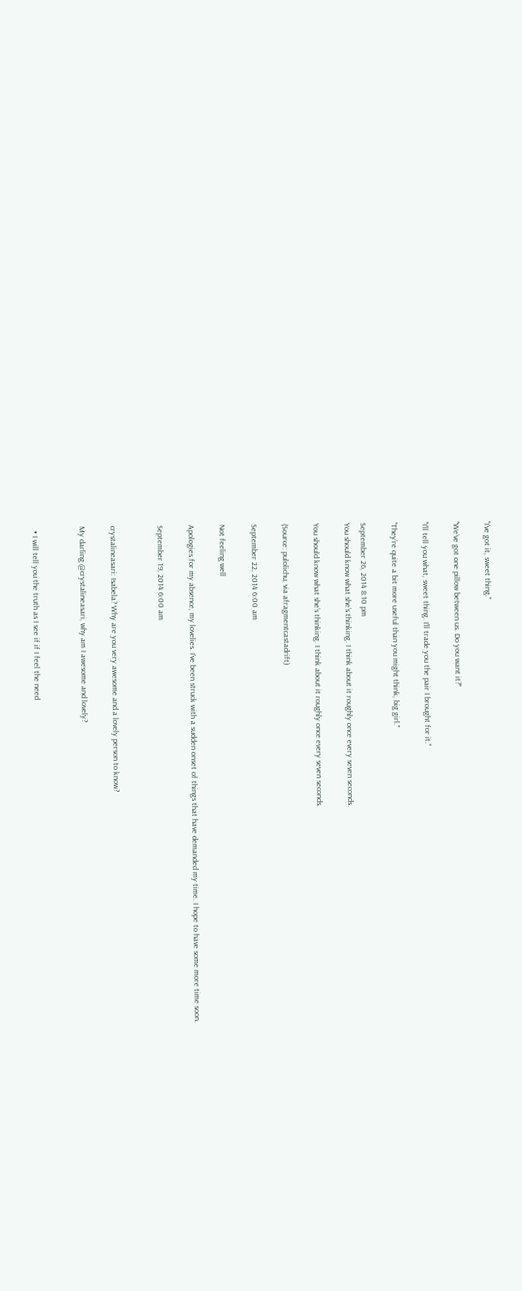"I’ve got it, sweet thing."

"We’ve got one pillow between us. Do you want it?"

"I’ll tell you what, sweet thing. I’ll trade you the pair I brought for it."

"They’re quite a bit more useful than you might think, big girl."

September 26, 2014 8:10 pm
You should know what she’s thinking. I think about it roughly once every seven seconds.

You should know what she’s thinking. I think about it roughly once every seven seconds.

(Source: pulolichu, via afragmentcastadrift)

September 22, 2014 6:00 am

Not feeling well

Apologies for my absence, my lovelies. I’ve been struck with a sudden onset of things that have demanded my time. I hope to have some more time soon.

September 19, 2014 6:00 am


crystalineasari: Isabela? Why are you very awesome and a lovely person to know?

My darling @crystalineasari, why am I awesome and lovely?


  • I will tell you the truth as I see if if I feel the need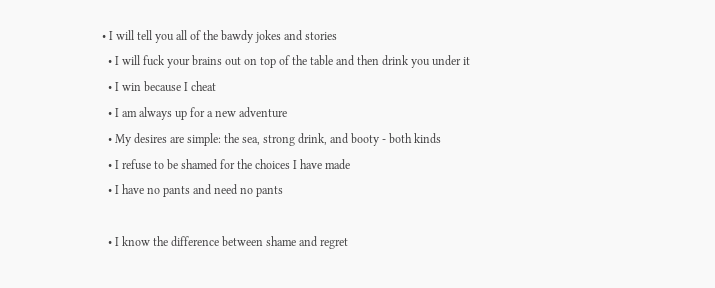• I will tell you all of the bawdy jokes and stories
  • I will fuck your brains out on top of the table and then drink you under it
  • I win because I cheat
  • I am always up for a new adventure
  • My desires are simple: the sea, strong drink, and booty - both kinds
  • I refuse to be shamed for the choices I have made
  • I have no pants and need no pants

  • I know the difference between shame and regret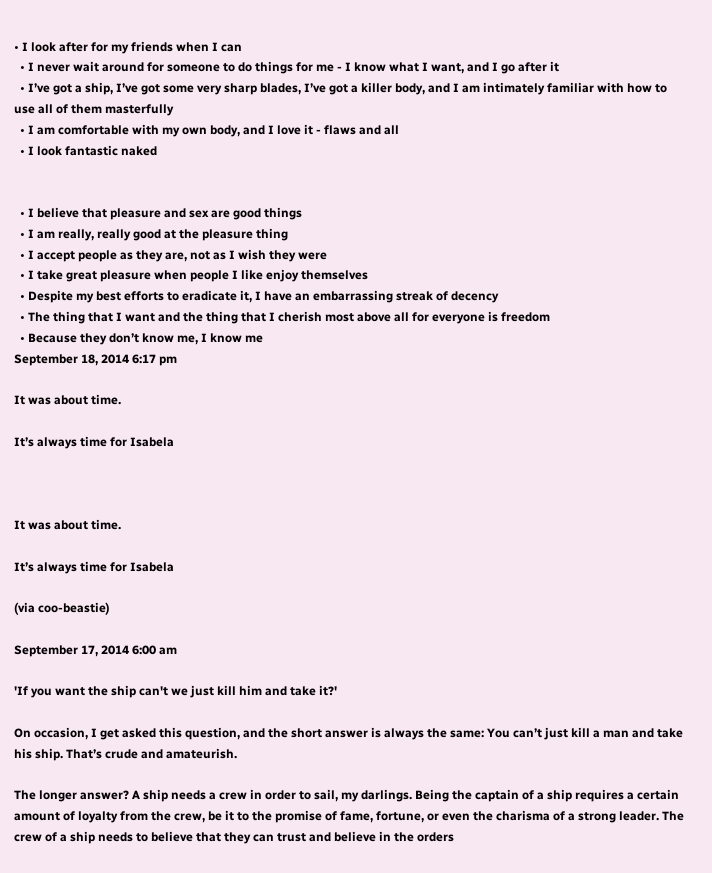• I look after for my friends when I can
  • I never wait around for someone to do things for me - I know what I want, and I go after it
  • I’ve got a ship, I’ve got some very sharp blades, I’ve got a killer body, and I am intimately familiar with how to use all of them masterfully
  • I am comfortable with my own body, and I love it - flaws and all
  • I look fantastic naked


  • I believe that pleasure and sex are good things
  • I am really, really good at the pleasure thing
  • I accept people as they are, not as I wish they were
  • I take great pleasure when people I like enjoy themselves
  • Despite my best efforts to eradicate it, I have an embarrassing streak of decency
  • The thing that I want and the thing that I cherish most above all for everyone is freedom
  • Because they don’t know me, I know me
September 18, 2014 6:17 pm

It was about time.

It’s always time for Isabela



It was about time.

It’s always time for Isabela

(via coo-beastie)

September 17, 2014 6:00 am

'If you want the ship can't we just kill him and take it?'

On occasion, I get asked this question, and the short answer is always the same: You can’t just kill a man and take his ship. That’s crude and amateurish.

The longer answer? A ship needs a crew in order to sail, my darlings. Being the captain of a ship requires a certain amount of loyalty from the crew, be it to the promise of fame, fortune, or even the charisma of a strong leader. The crew of a ship needs to believe that they can trust and believe in the orders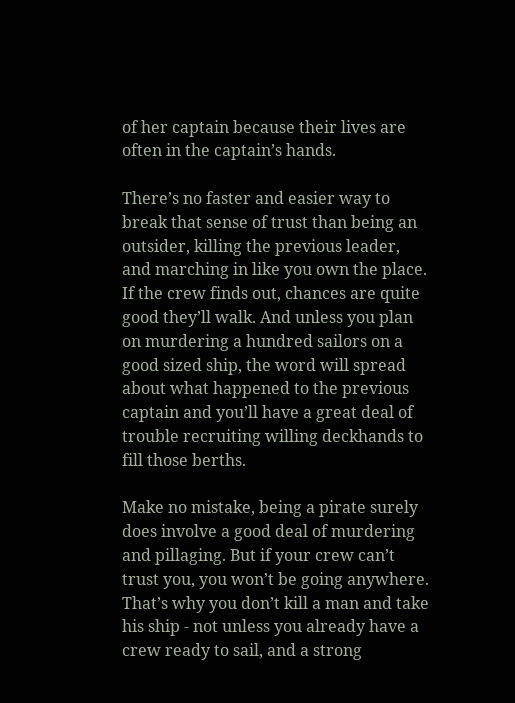of her captain because their lives are often in the captain’s hands.

There’s no faster and easier way to break that sense of trust than being an outsider, killing the previous leader, and marching in like you own the place. If the crew finds out, chances are quite good they’ll walk. And unless you plan on murdering a hundred sailors on a good sized ship, the word will spread about what happened to the previous captain and you’ll have a great deal of trouble recruiting willing deckhands to fill those berths.

Make no mistake, being a pirate surely does involve a good deal of murdering and pillaging. But if your crew can’t trust you, you won’t be going anywhere. That’s why you don’t kill a man and take his ship - not unless you already have a crew ready to sail, and a strong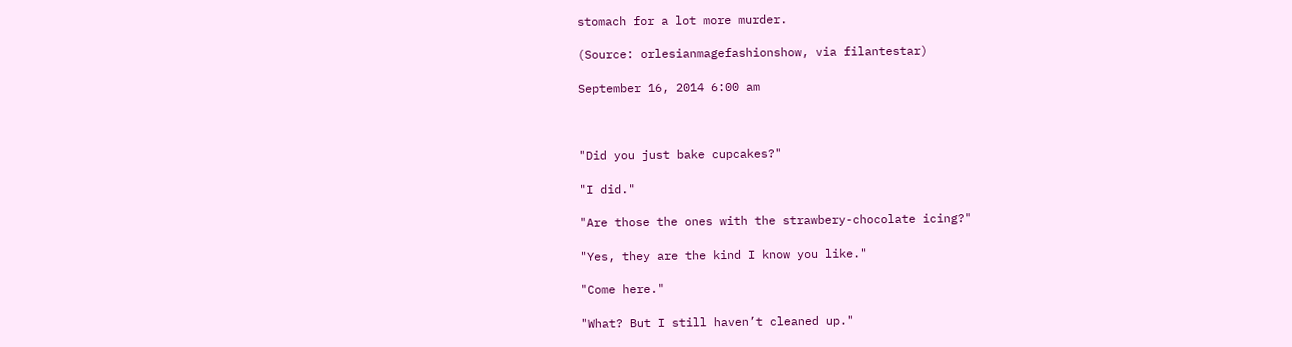stomach for a lot more murder.

(Source: orlesianmagefashionshow, via filantestar)

September 16, 2014 6:00 am



"Did you just bake cupcakes?"

"I did."

"Are those the ones with the strawbery-chocolate icing?"

"Yes, they are the kind I know you like."

"Come here."

"What? But I still haven’t cleaned up."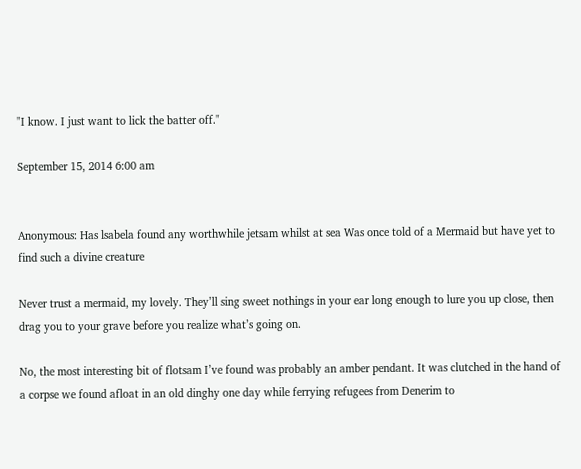"I know. I just want to lick the batter off."

September 15, 2014 6:00 am


Anonymous: Has lsabela found any worthwhile jetsam whilst at sea Was once told of a Mermaid but have yet to find such a divine creature

Never trust a mermaid, my lovely. They’ll sing sweet nothings in your ear long enough to lure you up close, then drag you to your grave before you realize what’s going on.

No, the most interesting bit of flotsam I’ve found was probably an amber pendant. It was clutched in the hand of a corpse we found afloat in an old dinghy one day while ferrying refugees from Denerim to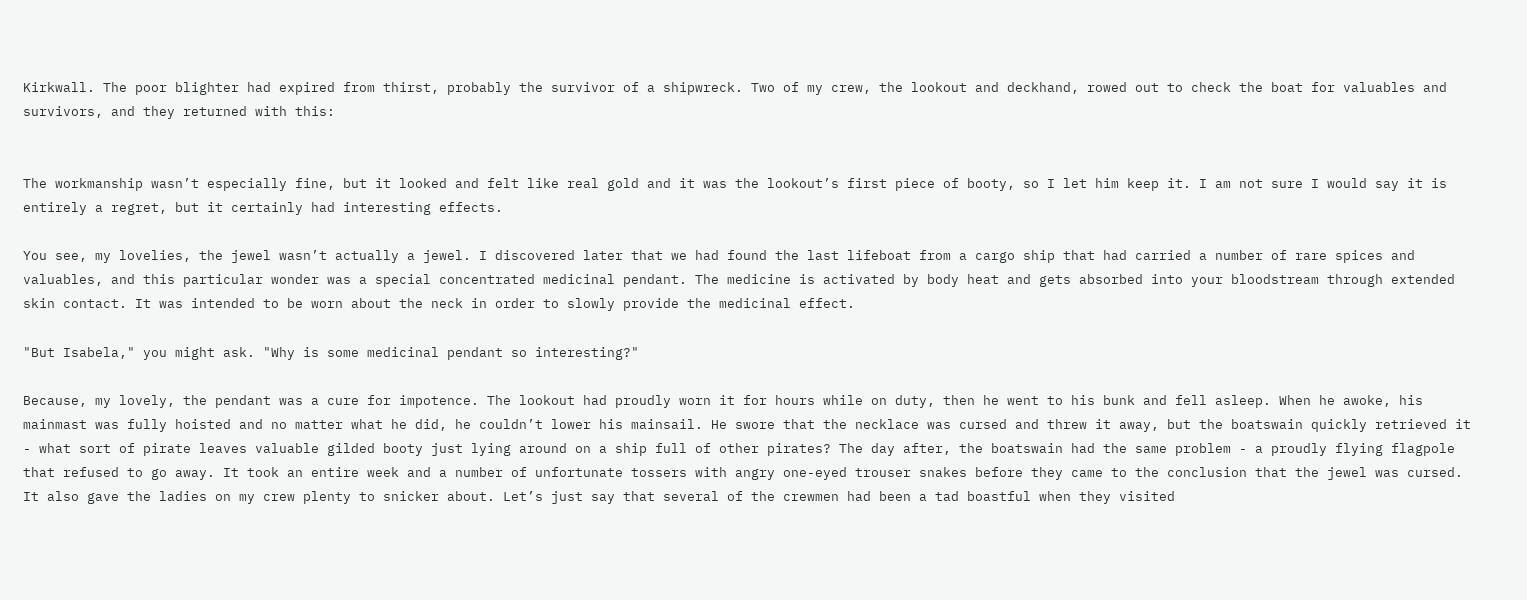Kirkwall. The poor blighter had expired from thirst, probably the survivor of a shipwreck. Two of my crew, the lookout and deckhand, rowed out to check the boat for valuables and survivors, and they returned with this:


The workmanship wasn’t especially fine, but it looked and felt like real gold and it was the lookout’s first piece of booty, so I let him keep it. I am not sure I would say it is entirely a regret, but it certainly had interesting effects.

You see, my lovelies, the jewel wasn’t actually a jewel. I discovered later that we had found the last lifeboat from a cargo ship that had carried a number of rare spices and valuables, and this particular wonder was a special concentrated medicinal pendant. The medicine is activated by body heat and gets absorbed into your bloodstream through extended skin contact. It was intended to be worn about the neck in order to slowly provide the medicinal effect.

"But Isabela," you might ask. "Why is some medicinal pendant so interesting?"

Because, my lovely, the pendant was a cure for impotence. The lookout had proudly worn it for hours while on duty, then he went to his bunk and fell asleep. When he awoke, his mainmast was fully hoisted and no matter what he did, he couldn’t lower his mainsail. He swore that the necklace was cursed and threw it away, but the boatswain quickly retrieved it - what sort of pirate leaves valuable gilded booty just lying around on a ship full of other pirates? The day after, the boatswain had the same problem - a proudly flying flagpole that refused to go away. It took an entire week and a number of unfortunate tossers with angry one-eyed trouser snakes before they came to the conclusion that the jewel was cursed. It also gave the ladies on my crew plenty to snicker about. Let’s just say that several of the crewmen had been a tad boastful when they visited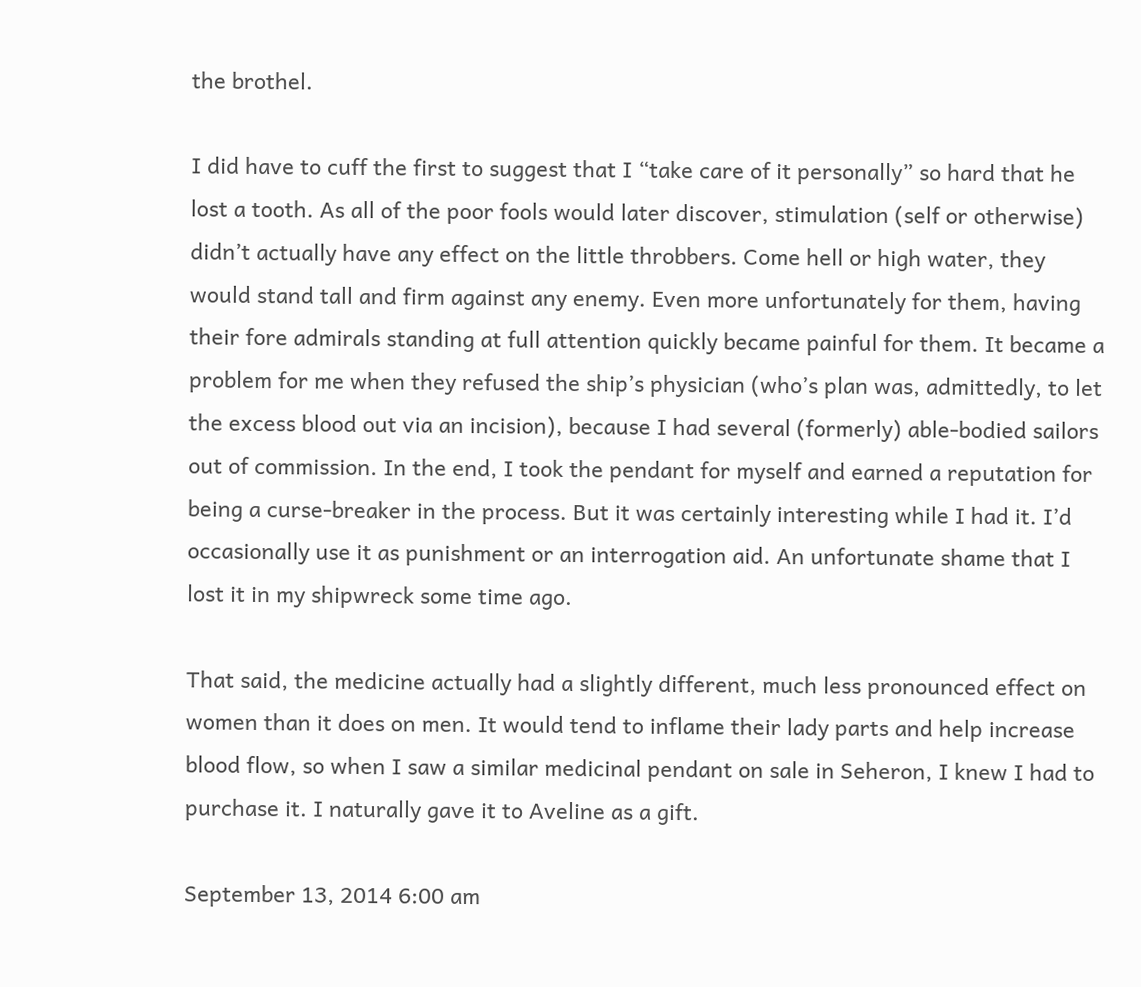the brothel.

I did have to cuff the first to suggest that I “take care of it personally” so hard that he lost a tooth. As all of the poor fools would later discover, stimulation (self or otherwise) didn’t actually have any effect on the little throbbers. Come hell or high water, they would stand tall and firm against any enemy. Even more unfortunately for them, having their fore admirals standing at full attention quickly became painful for them. It became a problem for me when they refused the ship’s physician (who’s plan was, admittedly, to let the excess blood out via an incision), because I had several (formerly) able-bodied sailors out of commission. In the end, I took the pendant for myself and earned a reputation for being a curse-breaker in the process. But it was certainly interesting while I had it. I’d occasionally use it as punishment or an interrogation aid. An unfortunate shame that I lost it in my shipwreck some time ago.

That said, the medicine actually had a slightly different, much less pronounced effect on women than it does on men. It would tend to inflame their lady parts and help increase blood flow, so when I saw a similar medicinal pendant on sale in Seheron, I knew I had to purchase it. I naturally gave it to Aveline as a gift.

September 13, 2014 6:00 am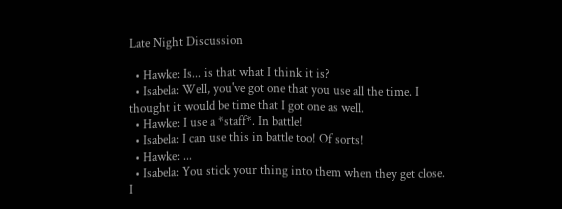Late Night Discussion

  • Hawke: Is... is that what I think it is?
  • Isabela: Well, you've got one that you use all the time. I thought it would be time that I got one as well.
  • Hawke: I use a *staff*. In battle!
  • Isabela: I can use this in battle too! Of sorts!
  • Hawke: ...
  • Isabela: You stick your thing into them when they get close. I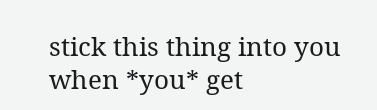stick this thing into you when *you* get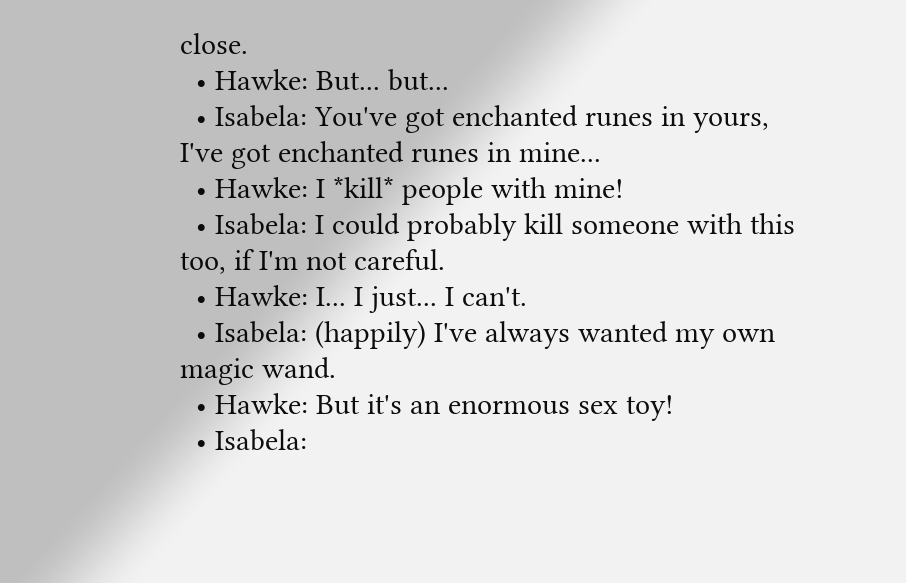close.
  • Hawke: But... but...
  • Isabela: You've got enchanted runes in yours, I've got enchanted runes in mine...
  • Hawke: I *kill* people with mine!
  • Isabela: I could probably kill someone with this too, if I'm not careful.
  • Hawke: I... I just... I can't.
  • Isabela: (happily) I've always wanted my own magic wand.
  • Hawke: But it's an enormous sex toy!
  • Isabela: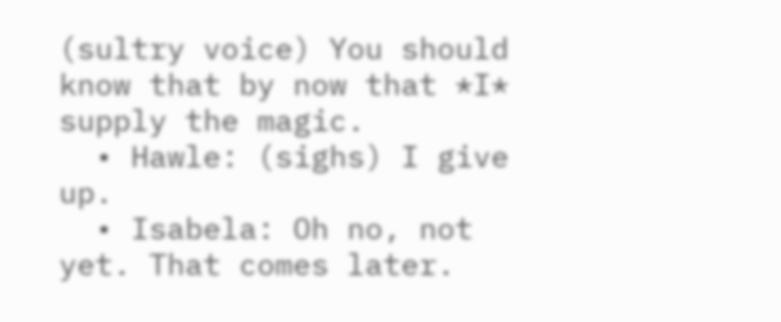(sultry voice) You should know that by now that *I* supply the magic.
  • Hawle: (sighs) I give up.
  • Isabela: Oh no, not yet. That comes later.